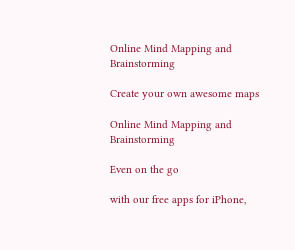Online Mind Mapping and Brainstorming

Create your own awesome maps

Online Mind Mapping and Brainstorming

Even on the go

with our free apps for iPhone,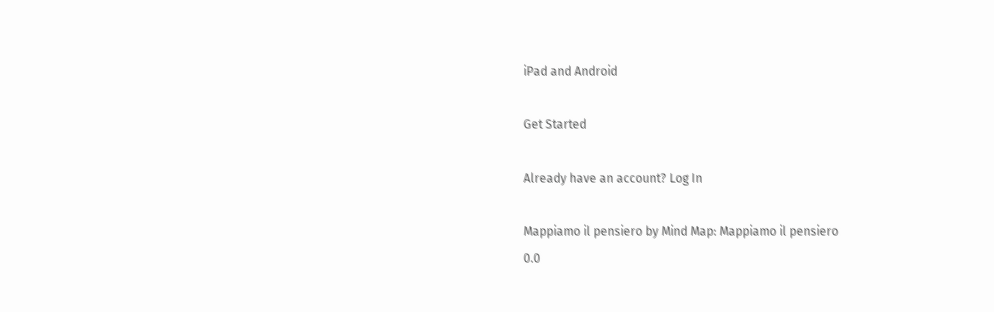iPad and Android

Get Started

Already have an account? Log In

Mappiamo il pensiero by Mind Map: Mappiamo il pensiero
0.0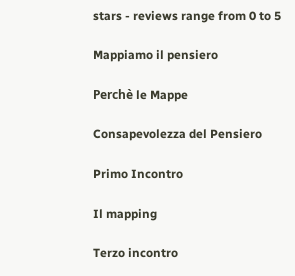stars - reviews range from 0 to 5

Mappiamo il pensiero

Perchè le Mappe

Consapevolezza del Pensiero

Primo Incontro

Il mapping

Terzo incontro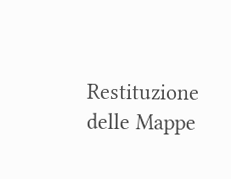Restituzione delle Mappe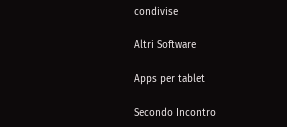condivise

Altri Software

Apps per tablet

Secondo Incontro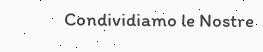Condividiamo le Nostre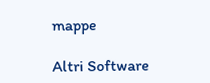mappe

Altri Software